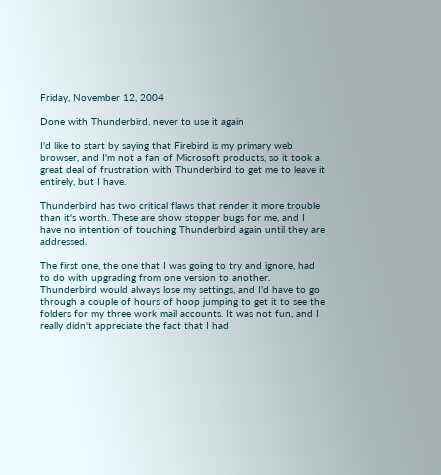Friday, November 12, 2004

Done with Thunderbird, never to use it again

I'd like to start by saying that Firebird is my primary web browser, and I'm not a fan of Microsoft products, so it took a great deal of frustration with Thunderbird to get me to leave it entirely, but I have.

Thunderbird has two critical flaws that render it more trouble than it's worth. These are show stopper bugs for me, and I have no intention of touching Thunderbird again until they are addressed.

The first one, the one that I was going to try and ignore, had to do with upgrading from one version to another. Thunderbird would always lose my settings, and I'd have to go through a couple of hours of hoop jumping to get it to see the folders for my three work mail accounts. It was not fun, and I really didn't appreciate the fact that I had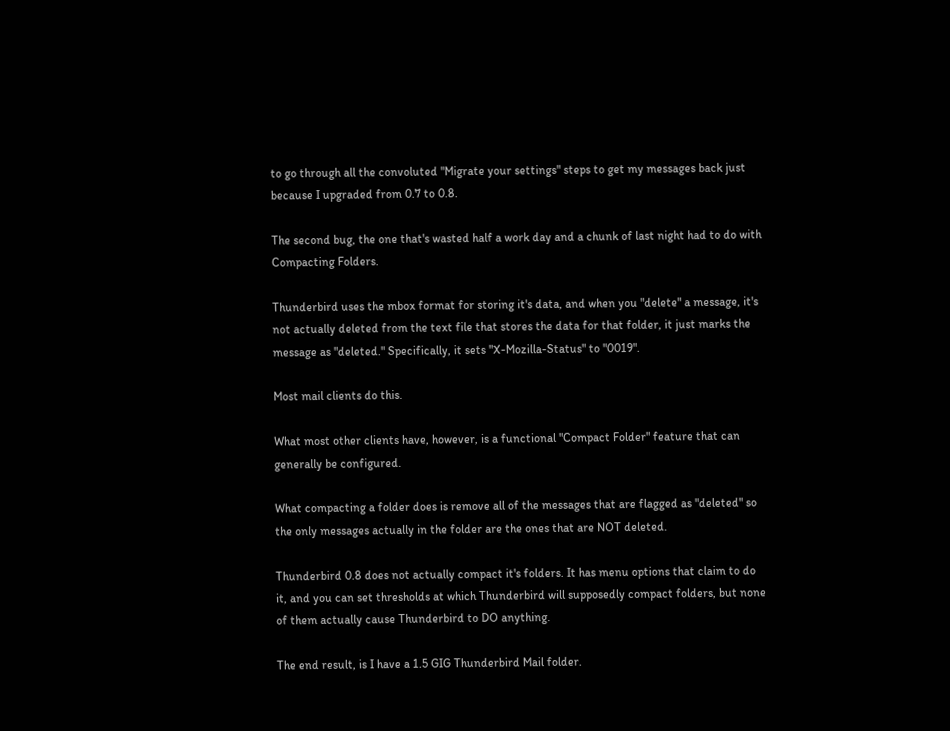to go through all the convoluted "Migrate your settings" steps to get my messages back just because I upgraded from 0.7 to 0.8.

The second bug, the one that's wasted half a work day and a chunk of last night had to do with Compacting Folders.

Thunderbird uses the mbox format for storing it's data, and when you "delete" a message, it's not actually deleted from the text file that stores the data for that folder, it just marks the message as "deleted." Specifically, it sets "X-Mozilla-Status" to "0019".

Most mail clients do this.

What most other clients have, however, is a functional "Compact Folder" feature that can generally be configured.

What compacting a folder does is remove all of the messages that are flagged as "deleted" so the only messages actually in the folder are the ones that are NOT deleted.

Thunderbird 0.8 does not actually compact it's folders. It has menu options that claim to do it, and you can set thresholds at which Thunderbird will supposedly compact folders, but none of them actually cause Thunderbird to DO anything.

The end result, is I have a 1.5 GIG Thunderbird Mail folder.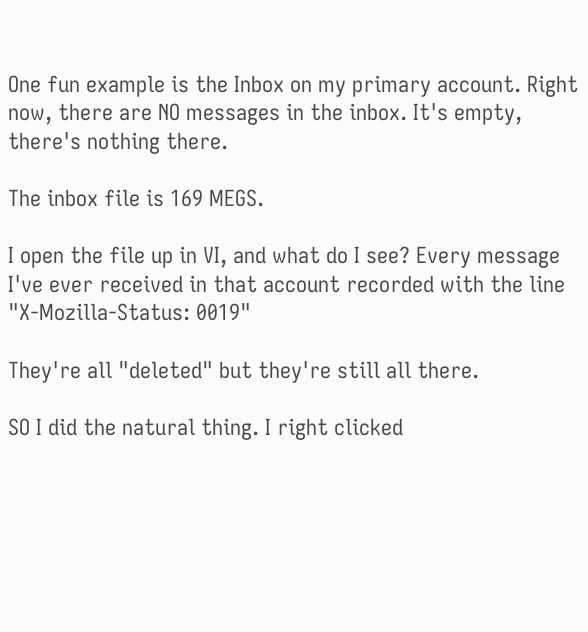One fun example is the Inbox on my primary account. Right now, there are NO messages in the inbox. It's empty, there's nothing there.

The inbox file is 169 MEGS.

I open the file up in VI, and what do I see? Every message I've ever received in that account recorded with the line "X-Mozilla-Status: 0019"

They're all "deleted" but they're still all there.

SO I did the natural thing. I right clicked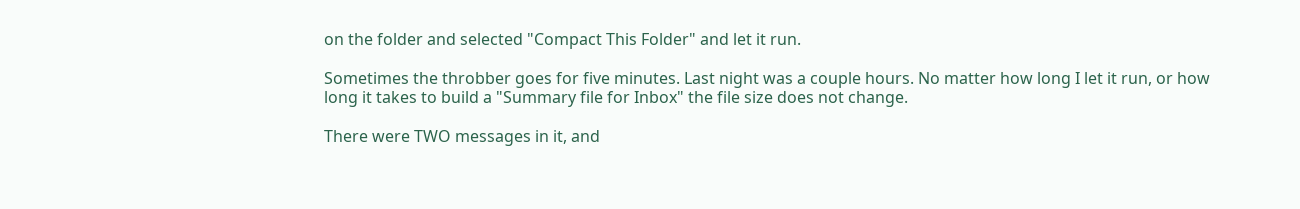on the folder and selected "Compact This Folder" and let it run.

Sometimes the throbber goes for five minutes. Last night was a couple hours. No matter how long I let it run, or how long it takes to build a "Summary file for Inbox" the file size does not change.

There were TWO messages in it, and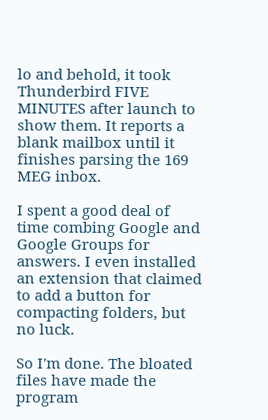lo and behold, it took Thunderbird FIVE MINUTES after launch to show them. It reports a blank mailbox until it finishes parsing the 169 MEG inbox.

I spent a good deal of time combing Google and Google Groups for answers. I even installed an extension that claimed to add a button for compacting folders, but no luck.

So I'm done. The bloated files have made the program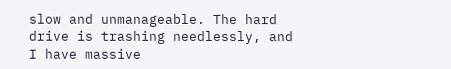slow and unmanageable. The hard drive is trashing needlessly, and I have massive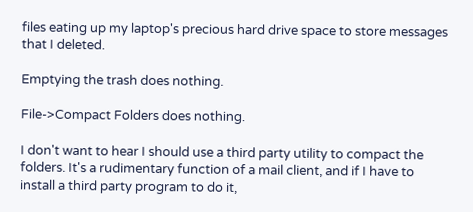files eating up my laptop's precious hard drive space to store messages that I deleted.

Emptying the trash does nothing.

File->Compact Folders does nothing.

I don't want to hear I should use a third party utility to compact the folders. It's a rudimentary function of a mail client, and if I have to install a third party program to do it,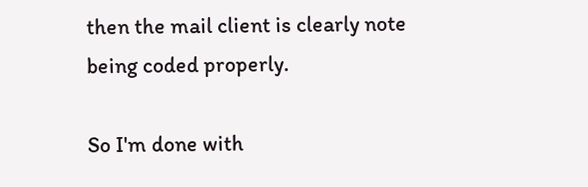then the mail client is clearly note being coded properly.

So I'm done with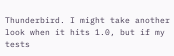Thunderbird. I might take another look when it hits 1.0, but if my tests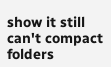show it still can't compact folders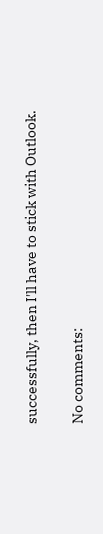successfully, then I'll have to stick with Outlook.

No comments: